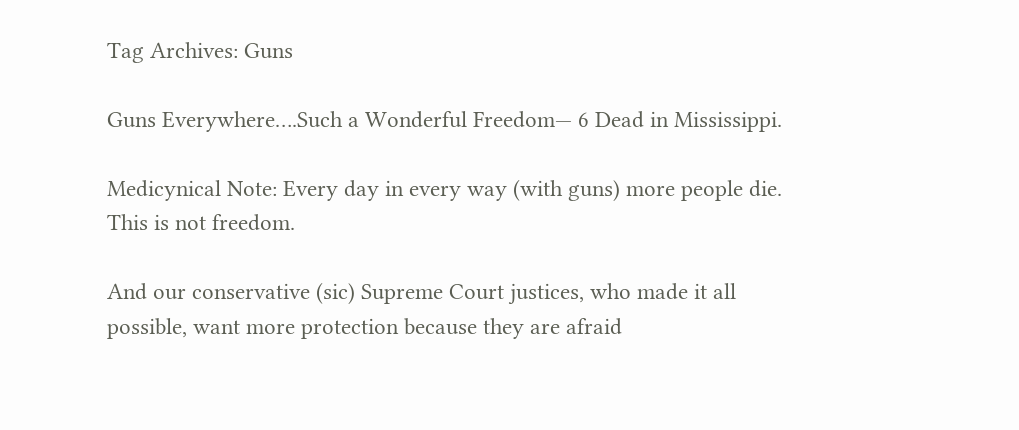Tag Archives: Guns

Guns Everywhere….Such a Wonderful Freedom— 6 Dead in Mississippi.

Medicynical Note: Every day in every way (with guns) more people die. This is not freedom.

And our conservative (sic) Supreme Court justices, who made it all possible, want more protection because they are afraid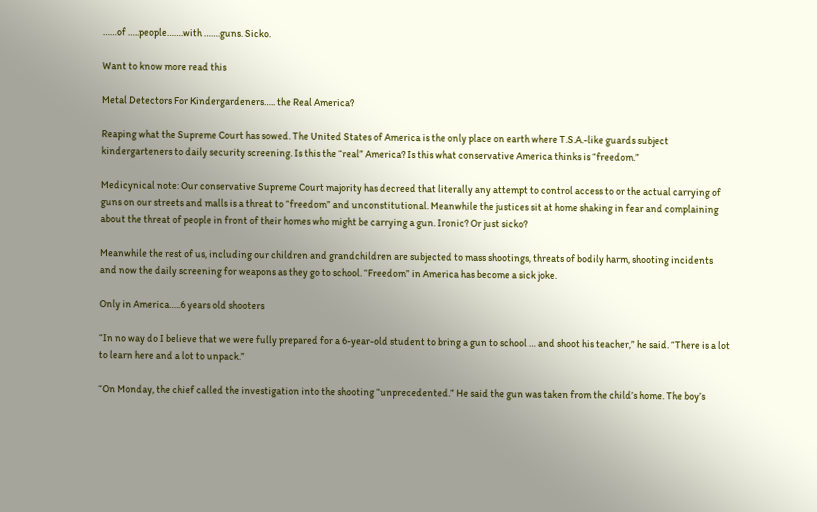……of …..people…….with …….guns. Sicko.

Want to know more read this

Metal Detectors For Kindergardeners….. the Real America?

Reaping what the Supreme Court has sowed. The United States of America is the only place on earth where T.S.A.-like guards subject kindergarteners to daily security screening. Is this the “real” America? Is this what conservative America thinks is “freedom.”

Medicynical note: Our conservative Supreme Court majority has decreed that literally any attempt to control access to or the actual carrying of guns on our streets and malls is a threat to “freedom” and unconstitutional. Meanwhile the justices sit at home shaking in fear and complaining about the threat of people in front of their homes who might be carrying a gun. Ironic? Or just sicko?

Meanwhile the rest of us, including our children and grandchildren are subjected to mass shootings, threats of bodily harm, shooting incidents and now the daily screening for weapons as they go to school. “Freedom” in America has become a sick joke.

Only in America…..6 years old shooters

“In no way do I believe that we were fully prepared for a 6-year-old student to bring a gun to school … and shoot his teacher,” he said. “There is a lot to learn here and a lot to unpack.”

“On Monday, the chief called the investigation into the shooting “unprecedented.” He said the gun was taken from the child’s home. The boy’s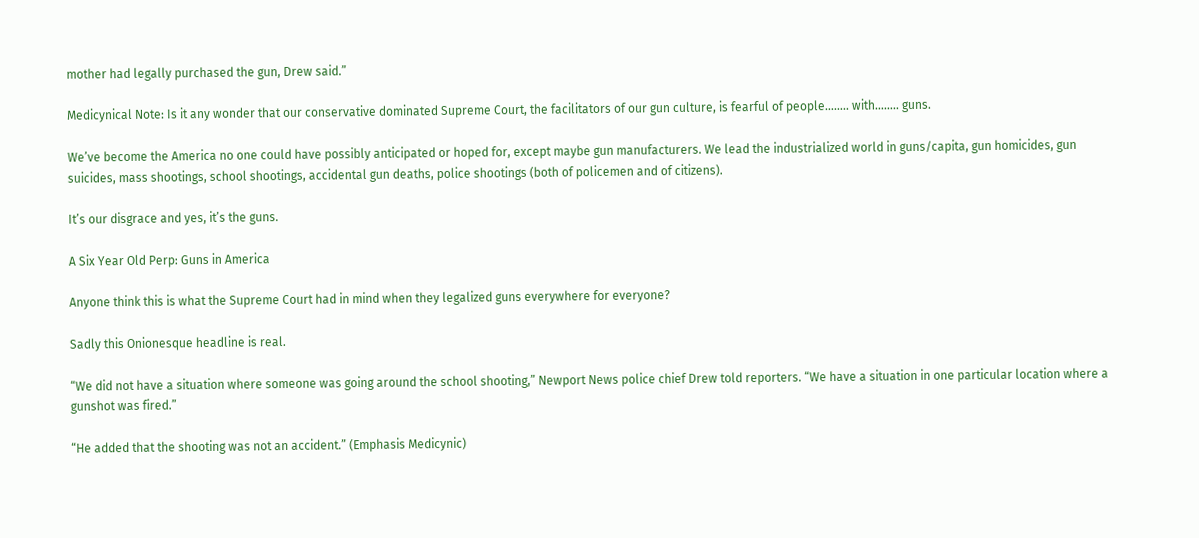mother had legally purchased the gun, Drew said.”

Medicynical Note: Is it any wonder that our conservative dominated Supreme Court, the facilitators of our gun culture, is fearful of people…….. with…….. guns.

We’ve become the America no one could have possibly anticipated or hoped for, except maybe gun manufacturers. We lead the industrialized world in guns/capita, gun homicides, gun suicides, mass shootings, school shootings, accidental gun deaths, police shootings (both of policemen and of citizens).

It’s our disgrace and yes, it’s the guns.

A Six Year Old Perp: Guns in America

Anyone think this is what the Supreme Court had in mind when they legalized guns everywhere for everyone?

Sadly this Onionesque headline is real.

“We did not have a situation where someone was going around the school shooting,” Newport News police chief Drew told reporters. “We have a situation in one particular location where a gunshot was fired.”

“He added that the shooting was not an accident.” (Emphasis Medicynic)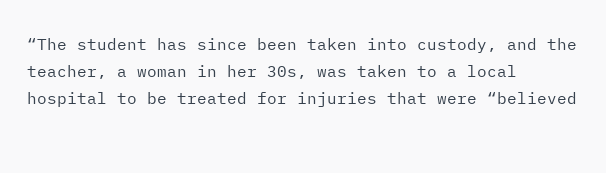“The student has since been taken into custody, and the teacher, a woman in her 30s, was taken to a local hospital to be treated for injuries that were “believed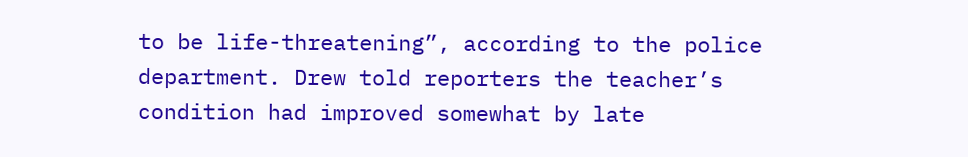to be life-threatening”, according to the police department. Drew told reporters the teacher’s condition had improved somewhat by late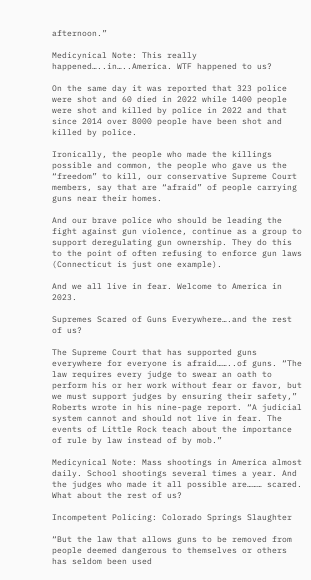afternoon.”

Medicynical Note: This really happened…..in…..America. WTF happened to us?

On the same day it was reported that 323 police were shot and 60 died in 2022 while 1400 people were shot and killed by police in 2022 and that since 2014 over 8000 people have been shot and killed by police.

Ironically, the people who made the killings possible and common, the people who gave us the “freedom” to kill, our conservative Supreme Court members, say that are “afraid” of people carrying guns near their homes.

And our brave police who should be leading the fight against gun violence, continue as a group to support deregulating gun ownership. They do this to the point of often refusing to enforce gun laws (Connecticut is just one example).

And we all live in fear. Welcome to America in 2023.

Supremes Scared of Guns Everywhere….and the rest of us?

The Supreme Court that has supported guns everywhere for everyone is afraid……..of guns. “The law requires every judge to swear an oath to perform his or her work without fear or favor, but we must support judges by ensuring their safety,” Roberts wrote in his nine-page report. “A judicial system cannot and should not live in fear. The events of Little Rock teach about the importance of rule by law instead of by mob.”

Medicynical Note: Mass shootings in America almost daily. School shootings several times a year. And the judges who made it all possible are……… scared. What about the rest of us?

Incompetent Policing: Colorado Springs Slaughter

“But the law that allows guns to be removed from people deemed dangerous to themselves or others has seldom been used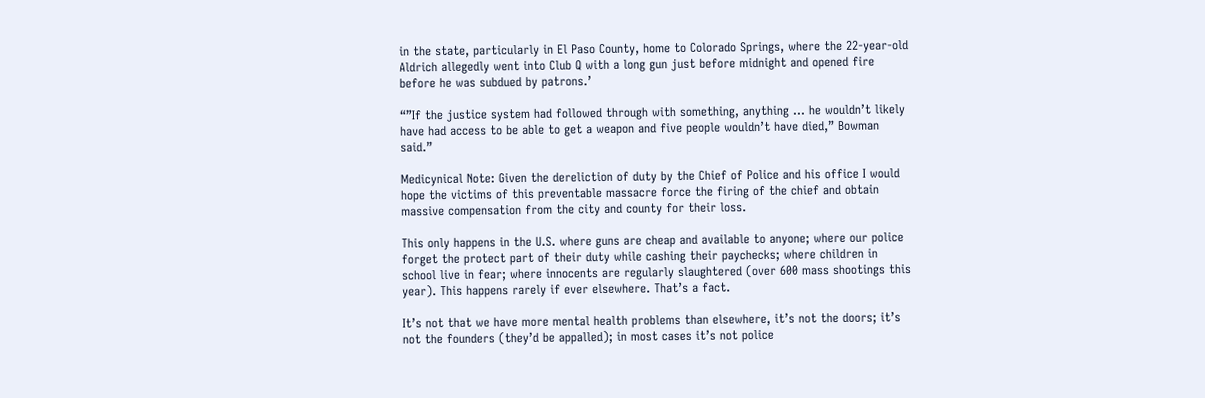in the state, particularly in El Paso County, home to Colorado Springs, where the 22-year-old Aldrich allegedly went into Club Q with a long gun just before midnight and opened fire before he was subdued by patrons.’

“”If the justice system had followed through with something, anything … he wouldn’t likely have had access to be able to get a weapon and five people wouldn’t have died,” Bowman said.”

Medicynical Note: Given the dereliction of duty by the Chief of Police and his office I would hope the victims of this preventable massacre force the firing of the chief and obtain massive compensation from the city and county for their loss.

This only happens in the U.S. where guns are cheap and available to anyone; where our police forget the protect part of their duty while cashing their paychecks; where children in school live in fear; where innocents are regularly slaughtered (over 600 mass shootings this year). This happens rarely if ever elsewhere. That’s a fact.

It’s not that we have more mental health problems than elsewhere, it’s not the doors; it’s not the founders (they’d be appalled); in most cases it’s not police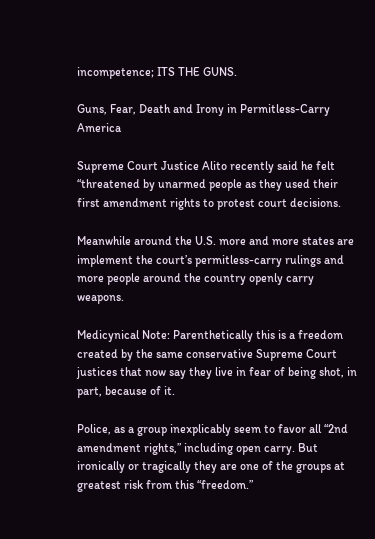incompetence; ITS THE GUNS.

Guns, Fear, Death and Irony in Permitless-Carry America

Supreme Court Justice Alito recently said he felt “threatened by unarmed people as they used their first amendment rights to protest court decisions.

Meanwhile around the U.S. more and more states are implement the court’s permitless-carry rulings and more people around the country openly carry weapons.

Medicynical Note: Parenthetically this is a freedom created by the same conservative Supreme Court justices that now say they live in fear of being shot, in part, because of it.

Police, as a group inexplicably seem to favor all “2nd amendment rights,” including open carry. But ironically or tragically they are one of the groups at greatest risk from this “freedom.”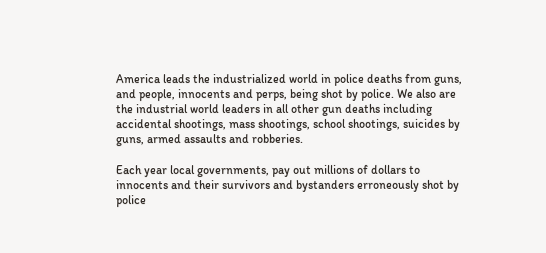America leads the industrialized world in police deaths from guns, and people, innocents and perps, being shot by police. We also are the industrial world leaders in all other gun deaths including accidental shootings, mass shootings, school shootings, suicides by guns, armed assaults and robberies.

Each year local governments, pay out millions of dollars to innocents and their survivors and bystanders erroneously shot by police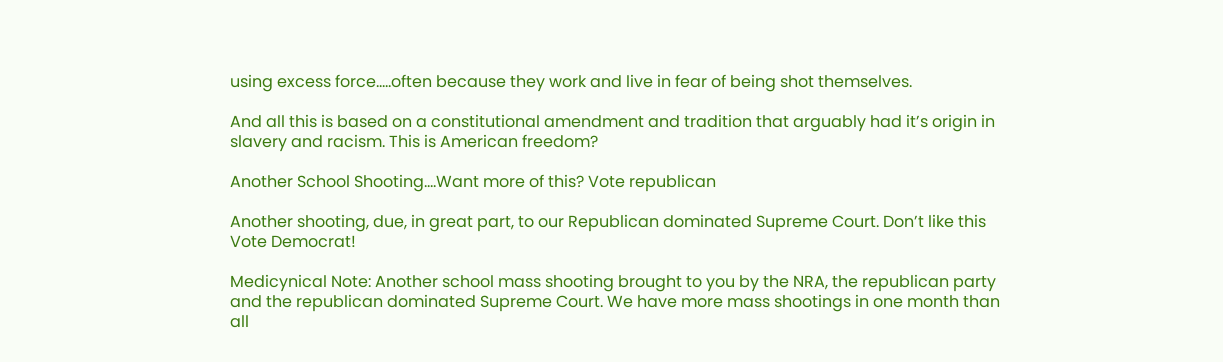using excess force…..often because they work and live in fear of being shot themselves.

And all this is based on a constitutional amendment and tradition that arguably had it’s origin in slavery and racism. This is American freedom?

Another School Shooting….Want more of this? Vote republican

Another shooting, due, in great part, to our Republican dominated Supreme Court. Don’t like this Vote Democrat!

Medicynical Note: Another school mass shooting brought to you by the NRA, the republican party and the republican dominated Supreme Court. We have more mass shootings in one month than all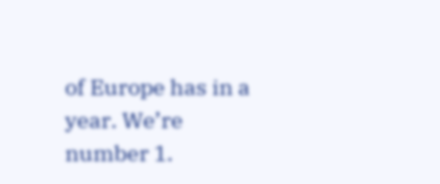of Europe has in a year. We’re number 1.